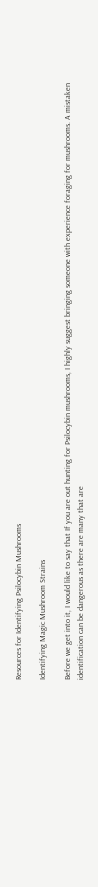Resources for Identifying Psilocybin Mushrooms

Identifying Magic Mushroom Strains

Before we get into it, I would like to say that If you are out hunting for Psilocybin mushrooms, I highly suggest bringing someone with experience foraging for mushrooms. A mistaken identification can be dangerous as there are many that are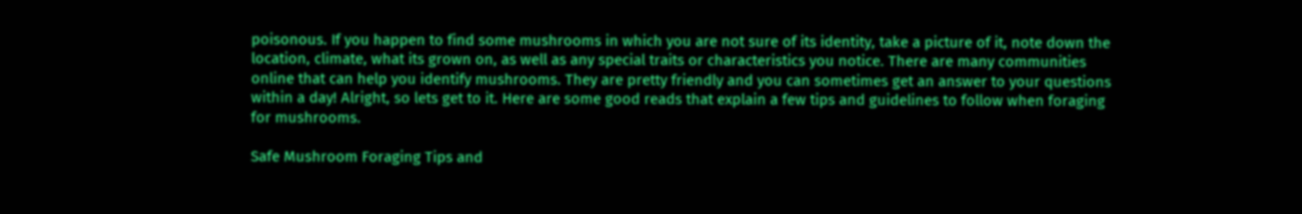poisonous. If you happen to find some mushrooms in which you are not sure of its identity, take a picture of it, note down the location, climate, what its grown on, as well as any special traits or characteristics you notice. There are many communities online that can help you identify mushrooms. They are pretty friendly and you can sometimes get an answer to your questions within a day! Alright, so lets get to it. Here are some good reads that explain a few tips and guidelines to follow when foraging for mushrooms.

Safe Mushroom Foraging Tips and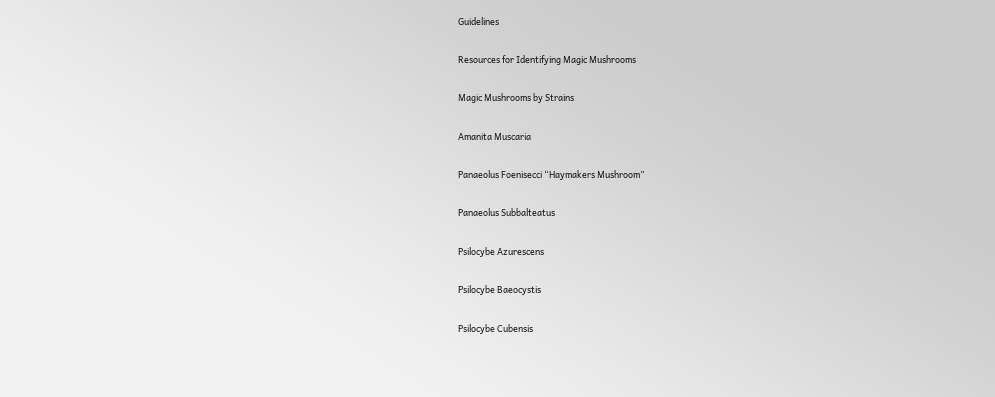Guidelines

Resources for Identifying Magic Mushrooms

Magic Mushrooms by Strains

Amanita Muscaria

Panaeolus Foenisecci “Haymakers Mushroom”

Panaeolus Subbalteatus

Psilocybe Azurescens

Psilocybe Baeocystis

Psilocybe Cubensis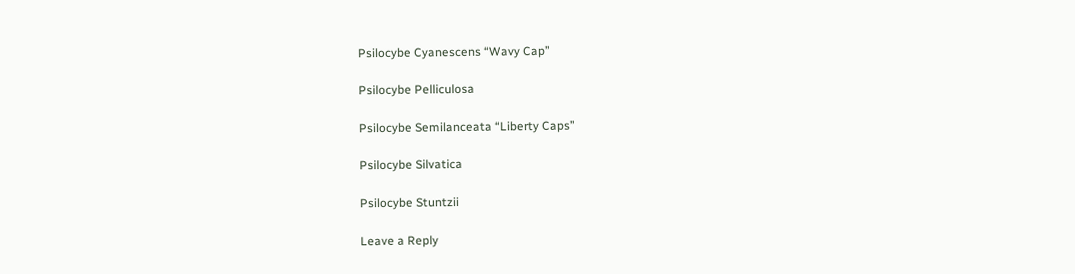Psilocybe Cyanescens “Wavy Cap”

Psilocybe Pelliculosa

Psilocybe Semilanceata “Liberty Caps”

Psilocybe Silvatica

Psilocybe Stuntzii

Leave a Reply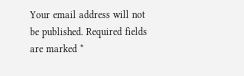Your email address will not be published. Required fields are marked *